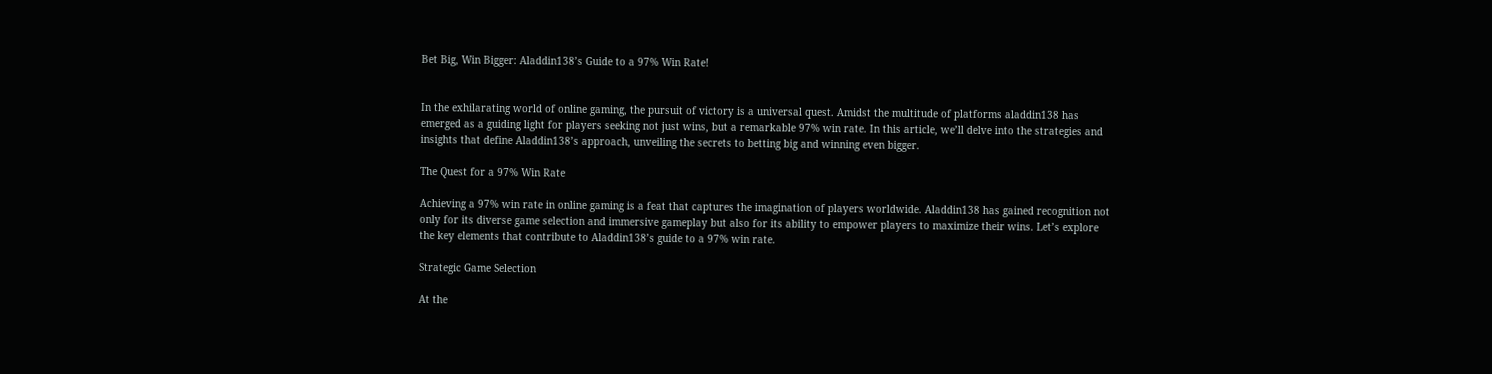Bet Big, Win Bigger: Aladdin138’s Guide to a 97% Win Rate!


In the exhilarating world of online gaming, the pursuit of victory is a universal quest. Amidst the multitude of platforms aladdin138 has emerged as a guiding light for players seeking not just wins, but a remarkable 97% win rate. In this article, we’ll delve into the strategies and insights that define Aladdin138’s approach, unveiling the secrets to betting big and winning even bigger.

The Quest for a 97% Win Rate

Achieving a 97% win rate in online gaming is a feat that captures the imagination of players worldwide. Aladdin138 has gained recognition not only for its diverse game selection and immersive gameplay but also for its ability to empower players to maximize their wins. Let’s explore the key elements that contribute to Aladdin138’s guide to a 97% win rate.

Strategic Game Selection

At the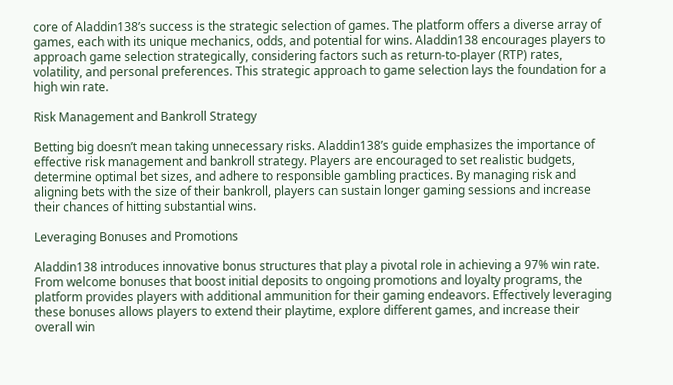core of Aladdin138’s success is the strategic selection of games. The platform offers a diverse array of games, each with its unique mechanics, odds, and potential for wins. Aladdin138 encourages players to approach game selection strategically, considering factors such as return-to-player (RTP) rates, volatility, and personal preferences. This strategic approach to game selection lays the foundation for a high win rate.

Risk Management and Bankroll Strategy

Betting big doesn’t mean taking unnecessary risks. Aladdin138’s guide emphasizes the importance of effective risk management and bankroll strategy. Players are encouraged to set realistic budgets, determine optimal bet sizes, and adhere to responsible gambling practices. By managing risk and aligning bets with the size of their bankroll, players can sustain longer gaming sessions and increase their chances of hitting substantial wins.

Leveraging Bonuses and Promotions

Aladdin138 introduces innovative bonus structures that play a pivotal role in achieving a 97% win rate. From welcome bonuses that boost initial deposits to ongoing promotions and loyalty programs, the platform provides players with additional ammunition for their gaming endeavors. Effectively leveraging these bonuses allows players to extend their playtime, explore different games, and increase their overall win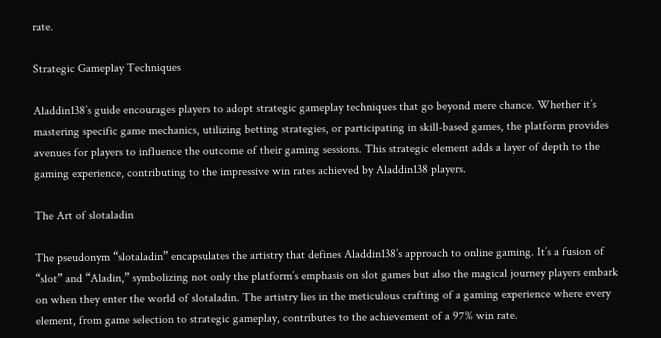rate.

Strategic Gameplay Techniques

Aladdin138’s guide encourages players to adopt strategic gameplay techniques that go beyond mere chance. Whether it’s mastering specific game mechanics, utilizing betting strategies, or participating in skill-based games, the platform provides avenues for players to influence the outcome of their gaming sessions. This strategic element adds a layer of depth to the gaming experience, contributing to the impressive win rates achieved by Aladdin138 players.

The Art of slotaladin

The pseudonym “slotaladin” encapsulates the artistry that defines Aladdin138’s approach to online gaming. It’s a fusion of “slot” and “Aladin,” symbolizing not only the platform’s emphasis on slot games but also the magical journey players embark on when they enter the world of slotaladin. The artistry lies in the meticulous crafting of a gaming experience where every element, from game selection to strategic gameplay, contributes to the achievement of a 97% win rate.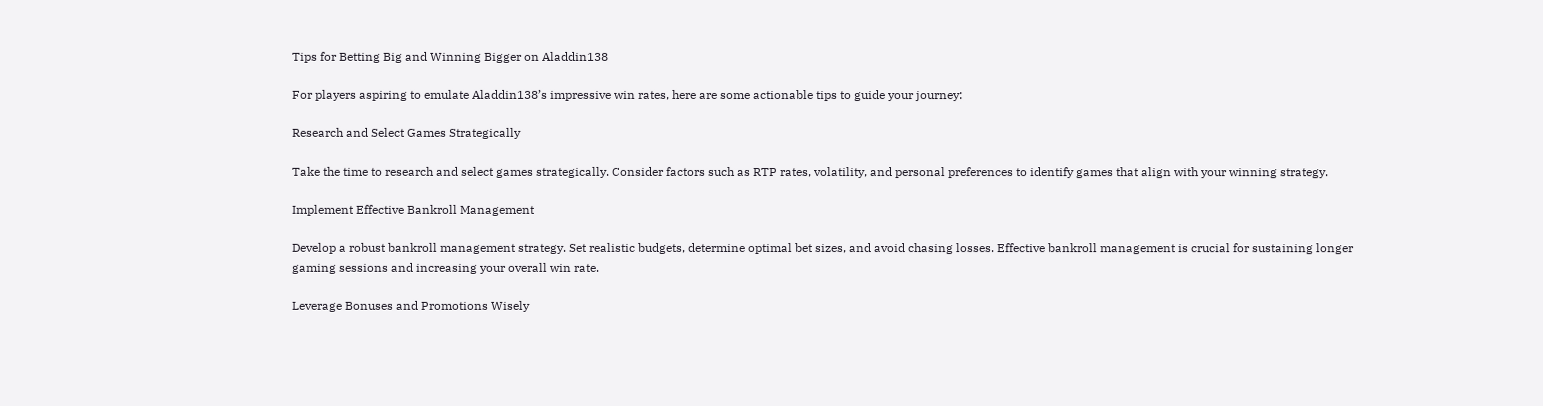Tips for Betting Big and Winning Bigger on Aladdin138

For players aspiring to emulate Aladdin138’s impressive win rates, here are some actionable tips to guide your journey:

Research and Select Games Strategically

Take the time to research and select games strategically. Consider factors such as RTP rates, volatility, and personal preferences to identify games that align with your winning strategy.

Implement Effective Bankroll Management

Develop a robust bankroll management strategy. Set realistic budgets, determine optimal bet sizes, and avoid chasing losses. Effective bankroll management is crucial for sustaining longer gaming sessions and increasing your overall win rate.

Leverage Bonuses and Promotions Wisely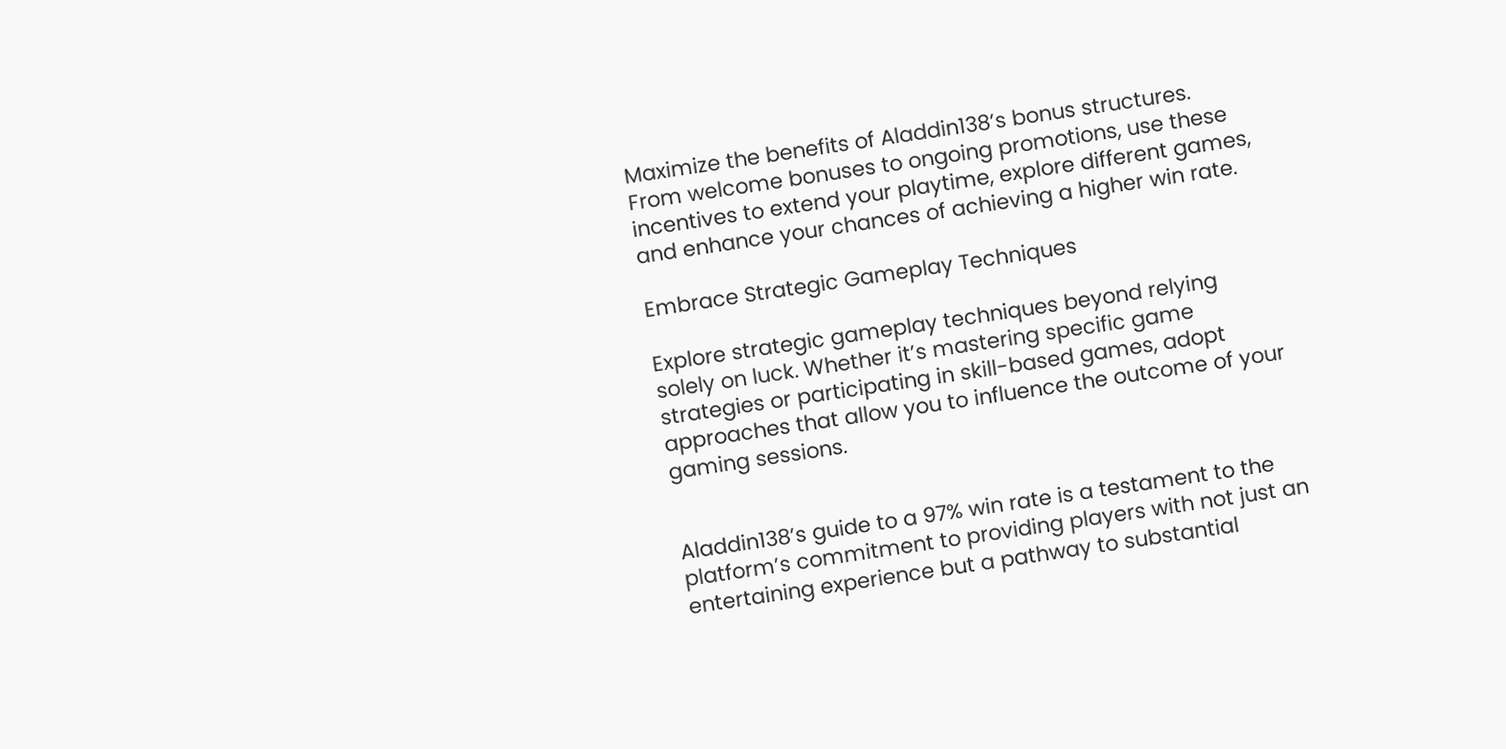Maximize the benefits of Aladdin138’s bonus structures. From welcome bonuses to ongoing promotions, use these incentives to extend your playtime, explore different games, and enhance your chances of achieving a higher win rate.

Embrace Strategic Gameplay Techniques

Explore strategic gameplay techniques beyond relying solely on luck. Whether it’s mastering specific game strategies or participating in skill-based games, adopt approaches that allow you to influence the outcome of your gaming sessions.


Aladdin138’s guide to a 97% win rate is a testament to the platform’s commitment to providing players with not just an entertaining experience but a pathway to substantial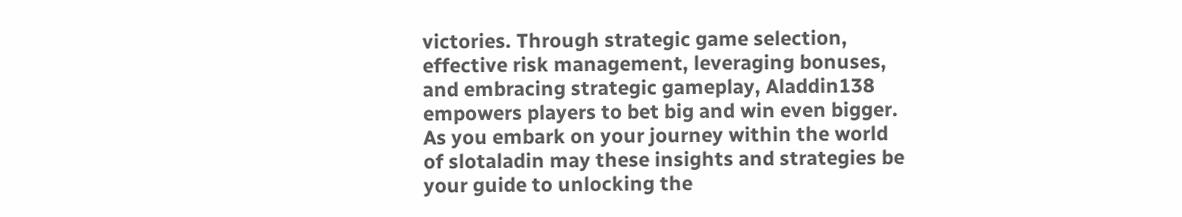victories. Through strategic game selection, effective risk management, leveraging bonuses, and embracing strategic gameplay, Aladdin138 empowers players to bet big and win even bigger. As you embark on your journey within the world of slotaladin may these insights and strategies be your guide to unlocking the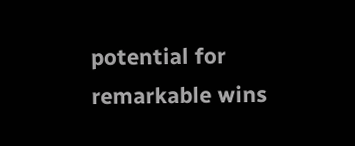potential for remarkable wins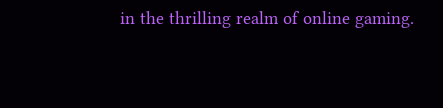in the thrilling realm of online gaming.